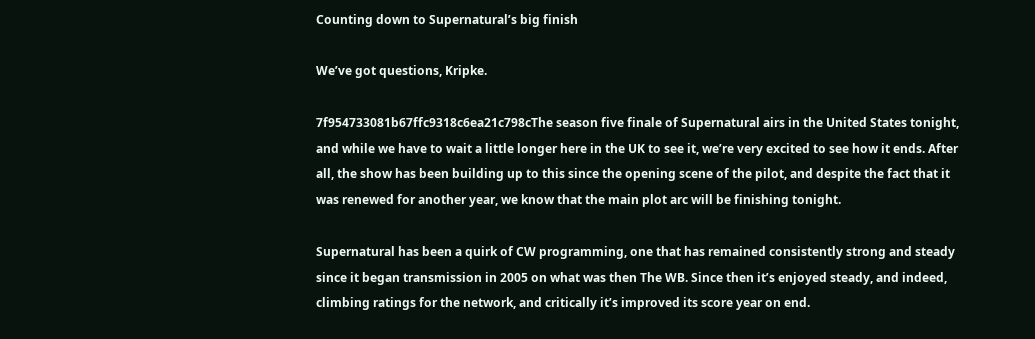Counting down to Supernatural’s big finish

We’ve got questions, Kripke.

7f954733081b67ffc9318c6ea21c798cThe season five finale of Supernatural airs in the United States tonight, and while we have to wait a little longer here in the UK to see it, we’re very excited to see how it ends. After all, the show has been building up to this since the opening scene of the pilot, and despite the fact that it was renewed for another year, we know that the main plot arc will be finishing tonight.

Supernatural has been a quirk of CW programming, one that has remained consistently strong and steady since it began transmission in 2005 on what was then The WB. Since then it’s enjoyed steady, and indeed, climbing ratings for the network, and critically it’s improved its score year on end.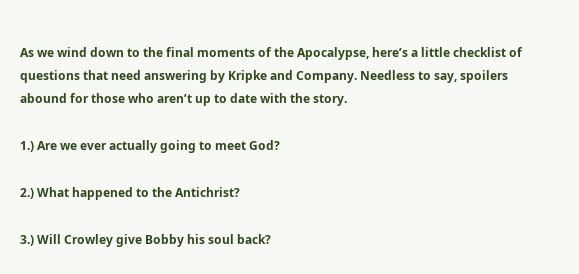As we wind down to the final moments of the Apocalypse, here’s a little checklist of questions that need answering by Kripke and Company. Needless to say, spoilers abound for those who aren’t up to date with the story.

1.) Are we ever actually going to meet God?

2.) What happened to the Antichrist?

3.) Will Crowley give Bobby his soul back?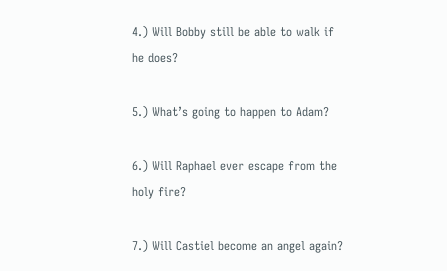4.) Will Bobby still be able to walk if he does?

5.) What’s going to happen to Adam?

6.) Will Raphael ever escape from the holy fire?

7.) Will Castiel become an angel again?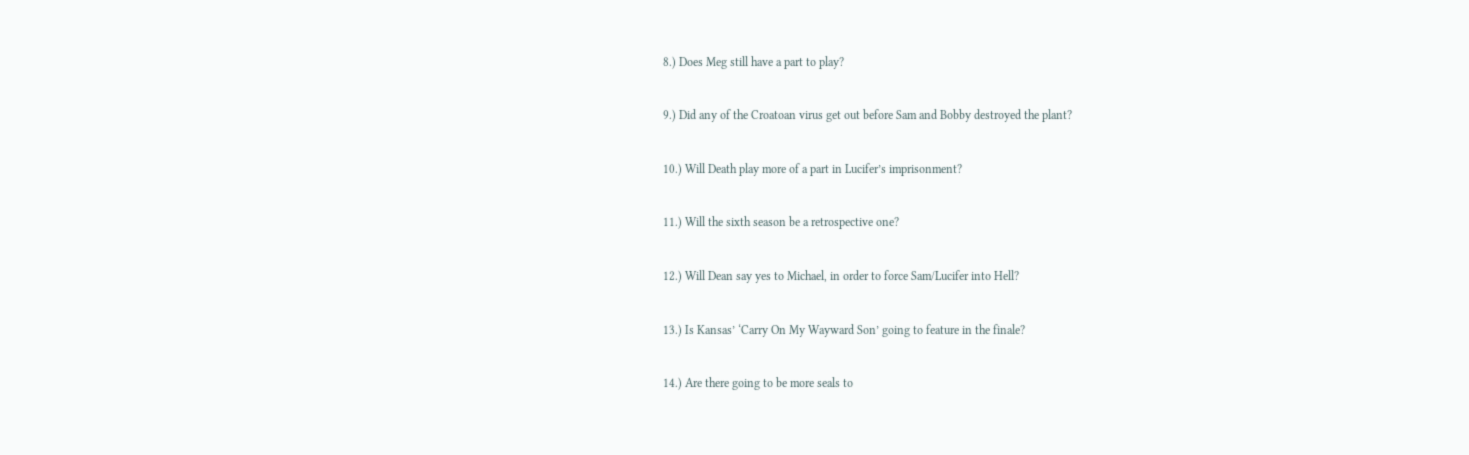8.) Does Meg still have a part to play?

9.) Did any of the Croatoan virus get out before Sam and Bobby destroyed the plant?

10.) Will Death play more of a part in Lucifer’s imprisonment?

11.) Will the sixth season be a retrospective one?

12.) Will Dean say yes to Michael, in order to force Sam/Lucifer into Hell?

13.) Is Kansas’ ‘Carry On My Wayward Son’ going to feature in the finale?

14.) Are there going to be more seals to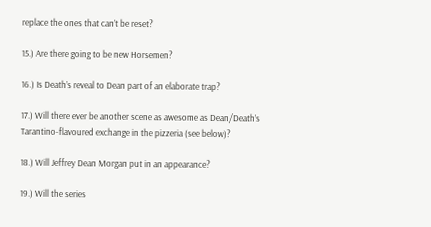replace the ones that can’t be reset?

15.) Are there going to be new Horsemen?

16.) Is Death’s reveal to Dean part of an elaborate trap?

17.) Will there ever be another scene as awesome as Dean/Death’s Tarantino-flavoured exchange in the pizzeria (see below)?

18.) Will Jeffrey Dean Morgan put in an appearance?

19.) Will the series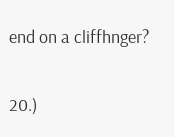end on a cliffhnger?

20.)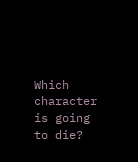Which character is going to die?